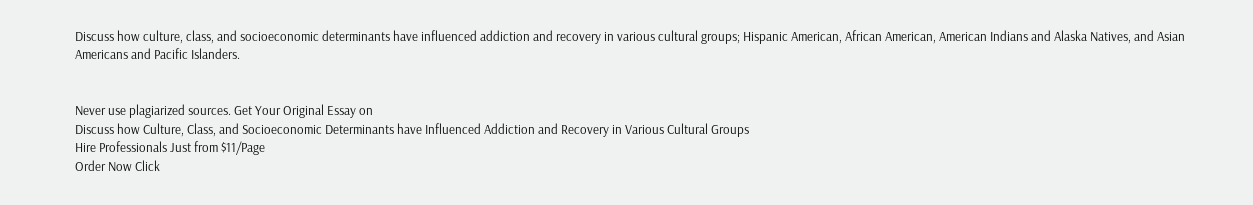Discuss how culture, class, and socioeconomic determinants have influenced addiction and recovery in various cultural groups; Hispanic American, African American, American Indians and Alaska Natives, and Asian Americans and Pacific Islanders.


Never use plagiarized sources. Get Your Original Essay on
Discuss how Culture, Class, and Socioeconomic Determinants have Influenced Addiction and Recovery in Various Cultural Groups
Hire Professionals Just from $11/Page
Order Now Click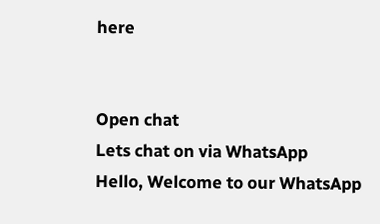here


Open chat
Lets chat on via WhatsApp
Hello, Welcome to our WhatsApp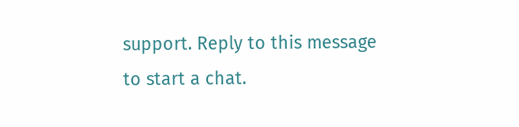support. Reply to this message to start a chat.